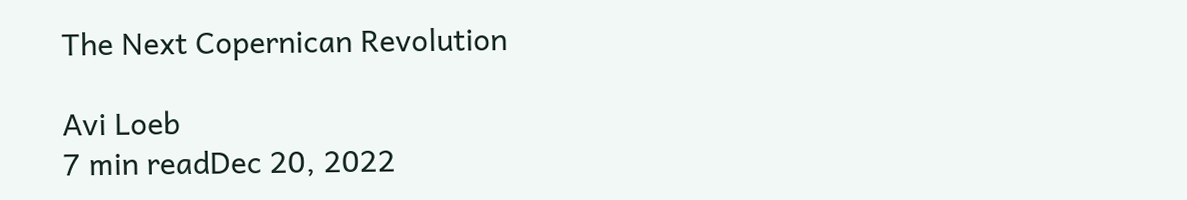The Next Copernican Revolution

Avi Loeb
7 min readDec 20, 2022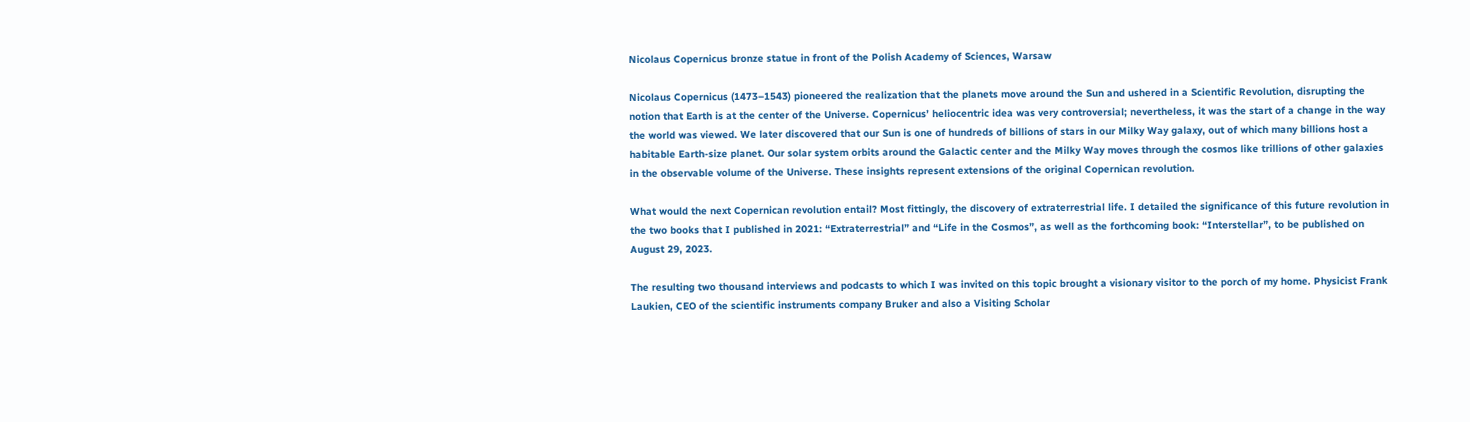Nicolaus Copernicus bronze statue in front of the Polish Academy of Sciences, Warsaw

Nicolaus Copernicus (1473–1543) pioneered the realization that the planets move around the Sun and ushered in a Scientific Revolution, disrupting the notion that Earth is at the center of the Universe. Copernicus’ heliocentric idea was very controversial; nevertheless, it was the start of a change in the way the world was viewed. We later discovered that our Sun is one of hundreds of billions of stars in our Milky Way galaxy, out of which many billions host a habitable Earth-size planet. Our solar system orbits around the Galactic center and the Milky Way moves through the cosmos like trillions of other galaxies in the observable volume of the Universe. These insights represent extensions of the original Copernican revolution.

What would the next Copernican revolution entail? Most fittingly, the discovery of extraterrestrial life. I detailed the significance of this future revolution in the two books that I published in 2021: “Extraterrestrial” and “Life in the Cosmos”, as well as the forthcoming book: “Interstellar”, to be published on August 29, 2023.

The resulting two thousand interviews and podcasts to which I was invited on this topic brought a visionary visitor to the porch of my home. Physicist Frank Laukien, CEO of the scientific instruments company Bruker and also a Visiting Scholar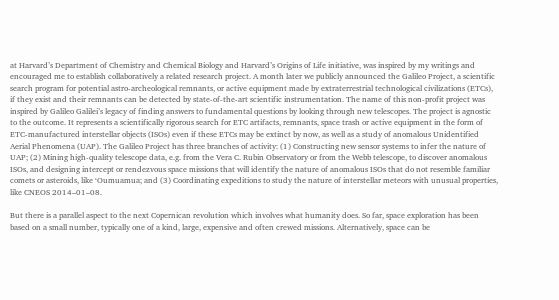at Harvard’s Department of Chemistry and Chemical Biology and Harvard’s Origins of Life initiative, was inspired by my writings and encouraged me to establish collaboratively a related research project. A month later we publicly announced the Galileo Project, a scientific search program for potential astro-archeological remnants, or active equipment made by extraterrestrial technological civilizations (ETCs), if they exist and their remnants can be detected by state-of-the-art scientific instrumentation. The name of this non-profit project was inspired by Galileo Galilei’s legacy of finding answers to fundamental questions by looking through new telescopes. The project is agnostic to the outcome. It represents a scientifically rigorous search for ETC artifacts, remnants, space trash or active equipment in the form of ETC-manufactured interstellar objects (ISOs) even if these ETCs may be extinct by now, as well as a study of anomalous Unidentified Aerial Phenomena (UAP). The Galileo Project has three branches of activity: (1) Constructing new sensor systems to infer the nature of UAP; (2) Mining high-quality telescope data, e.g. from the Vera C. Rubin Observatory or from the Webb telescope, to discover anomalous ISOs, and designing intercept or rendezvous space missions that will identify the nature of anomalous ISOs that do not resemble familiar comets or asteroids, like ‘Oumuamua; and (3) Coordinating expeditions to study the nature of interstellar meteors with unusual properties, like CNEOS 2014–01–08.

But there is a parallel aspect to the next Copernican revolution which involves what humanity does. So far, space exploration has been based on a small number, typically one of a kind, large, expensive and often crewed missions. Alternatively, space can be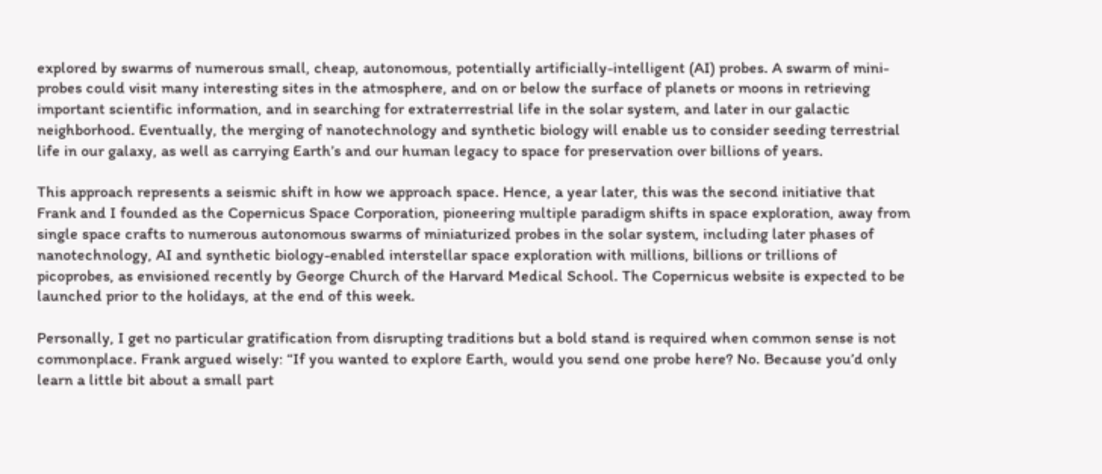explored by swarms of numerous small, cheap, autonomous, potentially artificially-intelligent (AI) probes. A swarm of mini-probes could visit many interesting sites in the atmosphere, and on or below the surface of planets or moons in retrieving important scientific information, and in searching for extraterrestrial life in the solar system, and later in our galactic neighborhood. Eventually, the merging of nanotechnology and synthetic biology will enable us to consider seeding terrestrial life in our galaxy, as well as carrying Earth’s and our human legacy to space for preservation over billions of years.

This approach represents a seismic shift in how we approach space. Hence, a year later, this was the second initiative that Frank and I founded as the Copernicus Space Corporation, pioneering multiple paradigm shifts in space exploration, away from single space crafts to numerous autonomous swarms of miniaturized probes in the solar system, including later phases of nanotechnology, AI and synthetic biology-enabled interstellar space exploration with millions, billions or trillions of picoprobes, as envisioned recently by George Church of the Harvard Medical School. The Copernicus website is expected to be launched prior to the holidays, at the end of this week.

Personally, I get no particular gratification from disrupting traditions but a bold stand is required when common sense is not commonplace. Frank argued wisely: “If you wanted to explore Earth, would you send one probe here? No. Because you’d only learn a little bit about a small part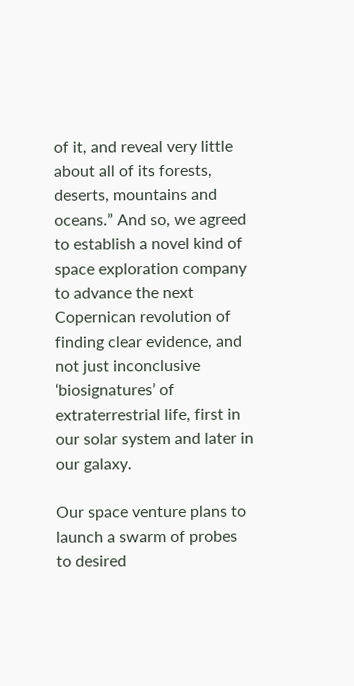of it, and reveal very little about all of its forests, deserts, mountains and oceans.” And so, we agreed to establish a novel kind of space exploration company to advance the next Copernican revolution of finding clear evidence, and not just inconclusive ‘biosignatures’ of extraterrestrial life, first in our solar system and later in our galaxy.

Our space venture plans to launch a swarm of probes to desired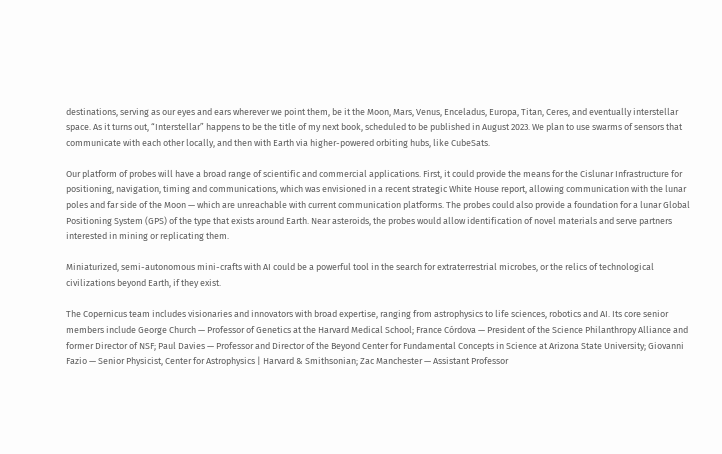destinations, serving as our eyes and ears wherever we point them, be it the Moon, Mars, Venus, Enceladus, Europa, Titan, Ceres, and eventually interstellar space. As it turns out, “Interstellar” happens to be the title of my next book, scheduled to be published in August 2023. We plan to use swarms of sensors that communicate with each other locally, and then with Earth via higher-powered orbiting hubs, like CubeSats.

Our platform of probes will have a broad range of scientific and commercial applications. First, it could provide the means for the Cislunar Infrastructure for positioning, navigation, timing and communications, which was envisioned in a recent strategic White House report, allowing communication with the lunar poles and far side of the Moon — which are unreachable with current communication platforms. The probes could also provide a foundation for a lunar Global Positioning System (GPS) of the type that exists around Earth. Near asteroids, the probes would allow identification of novel materials and serve partners interested in mining or replicating them.

Miniaturized, semi-autonomous mini-crafts with AI could be a powerful tool in the search for extraterrestrial microbes, or the relics of technological civilizations beyond Earth, if they exist.

The Copernicus team includes visionaries and innovators with broad expertise, ranging from astrophysics to life sciences, robotics and AI. Its core senior members include George Church — Professor of Genetics at the Harvard Medical School; France Córdova — President of the Science Philanthropy Alliance and former Director of NSF; Paul Davies — Professor and Director of the Beyond Center for Fundamental Concepts in Science at Arizona State University; Giovanni Fazio — Senior Physicist, Center for Astrophysics | Harvard & Smithsonian; Zac Manchester — Assistant Professor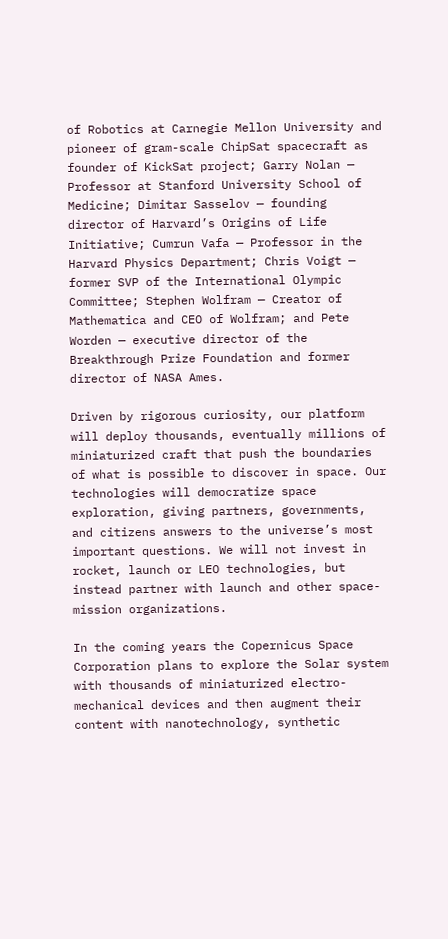of Robotics at Carnegie Mellon University and pioneer of gram-scale ChipSat spacecraft as founder of KickSat project; Garry Nolan — Professor at Stanford University School of Medicine; Dimitar Sasselov — founding director of Harvard’s Origins of Life Initiative; Cumrun Vafa — Professor in the Harvard Physics Department; Chris Voigt — former SVP of the International Olympic Committee; Stephen Wolfram — Creator of Mathematica and CEO of Wolfram; and Pete Worden — executive director of the Breakthrough Prize Foundation and former director of NASA Ames.

Driven by rigorous curiosity, our platform will deploy thousands, eventually millions of miniaturized craft that push the boundaries of what is possible to discover in space. Our technologies will democratize space exploration, giving partners, governments, and citizens answers to the universe’s most important questions. We will not invest in rocket, launch or LEO technologies, but instead partner with launch and other space-mission organizations.

In the coming years the Copernicus Space Corporation plans to explore the Solar system with thousands of miniaturized electro-mechanical devices and then augment their content with nanotechnology, synthetic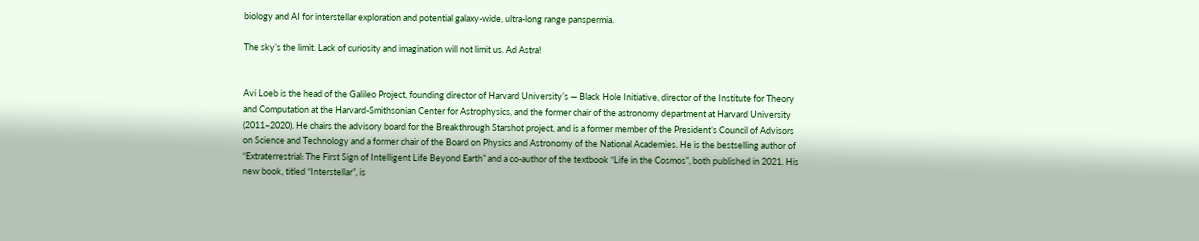biology and AI for interstellar exploration and potential galaxy-wide, ultra-long range panspermia.

The sky’s the limit. Lack of curiosity and imagination will not limit us. Ad Astra!


Avi Loeb is the head of the Galileo Project, founding director of Harvard University’s — Black Hole Initiative, director of the Institute for Theory and Computation at the Harvard-Smithsonian Center for Astrophysics, and the former chair of the astronomy department at Harvard University (2011–2020). He chairs the advisory board for the Breakthrough Starshot project, and is a former member of the President’s Council of Advisors on Science and Technology and a former chair of the Board on Physics and Astronomy of the National Academies. He is the bestselling author of “Extraterrestrial: The First Sign of Intelligent Life Beyond Earth” and a co-author of the textbook “Life in the Cosmos”, both published in 2021. His new book, titled “Interstellar”, is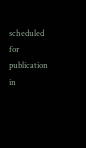scheduled for publication in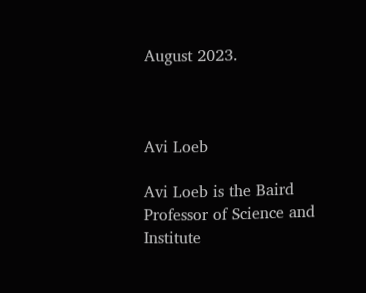August 2023.



Avi Loeb

Avi Loeb is the Baird Professor of Science and Institute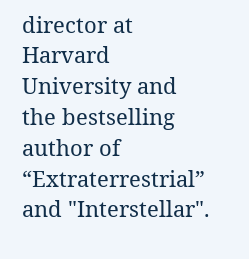director at Harvard University and the bestselling author of “Extraterrestrial” and "Interstellar".